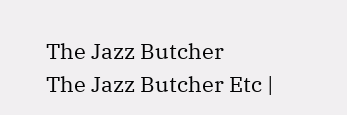The Jazz Butcher
The Jazz Butcher Etc |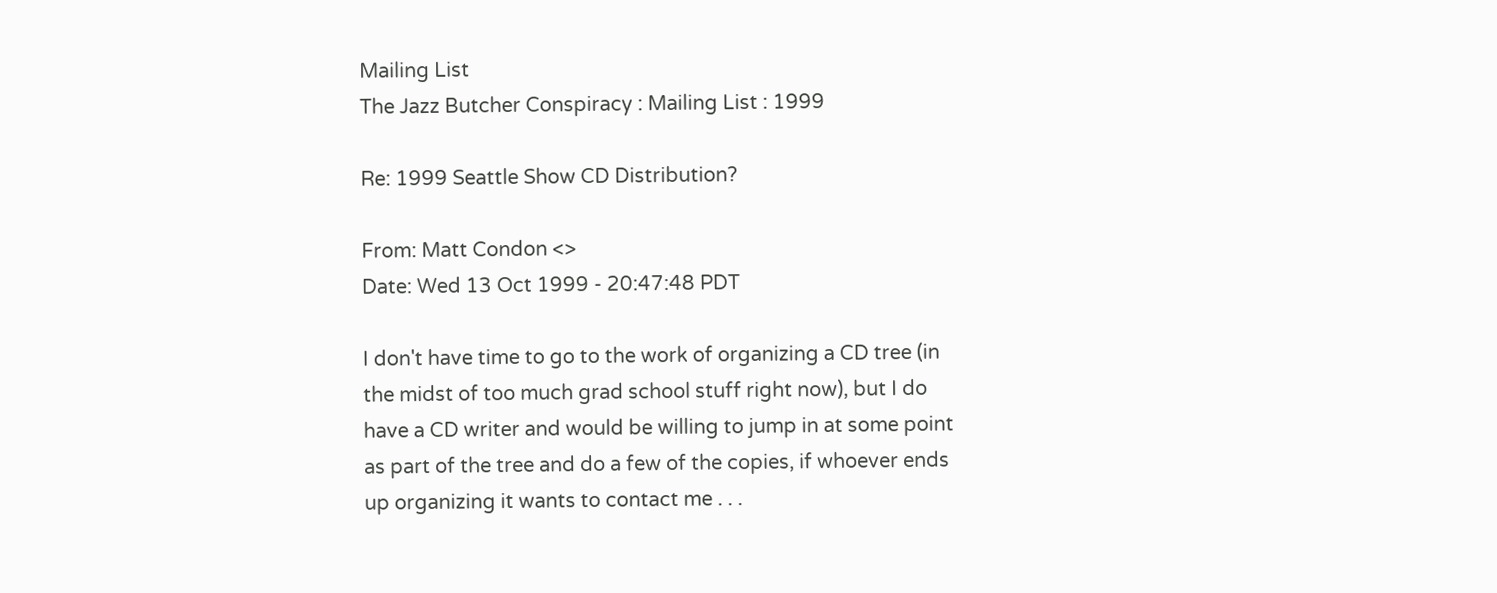Mailing List
The Jazz Butcher Conspiracy : Mailing List : 1999

Re: 1999 Seattle Show CD Distribution?

From: Matt Condon <>
Date: Wed 13 Oct 1999 - 20:47:48 PDT

I don't have time to go to the work of organizing a CD tree (in the midst of too much grad school stuff right now), but I do have a CD writer and would be willing to jump in at some point as part of the tree and do a few of the copies, if whoever ends up organizing it wants to contact me . . .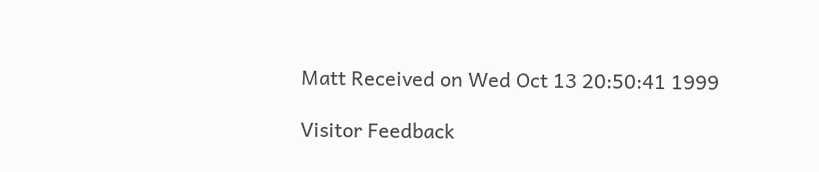Matt Received on Wed Oct 13 20:50:41 1999

Visitor Feedback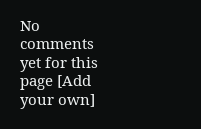No comments yet for this page [Add your own]